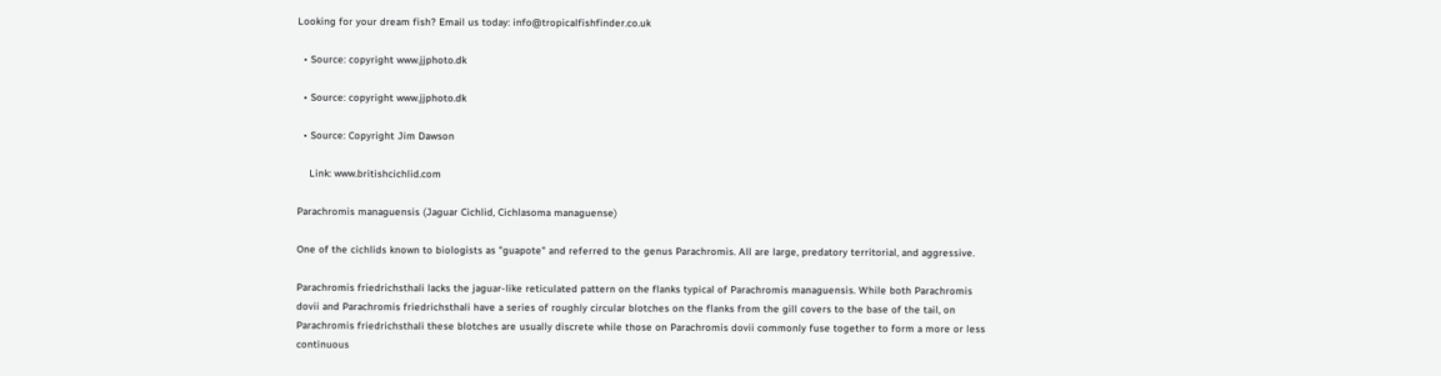Looking for your dream fish? Email us today: info@tropicalfishfinder.co.uk

  • Source: copyright www.jjphoto.dk

  • Source: copyright www.jjphoto.dk

  • Source: Copyright Jim Dawson

    Link: www.britishcichlid.com

Parachromis managuensis (Jaguar Cichlid, Cichlasoma managuense)

One of the cichlids known to biologists as "guapote" and referred to the genus Parachromis. All are large, predatory territorial, and aggressive.

Parachromis friedrichsthali lacks the jaguar-like reticulated pattern on the flanks typical of Parachromis managuensis. While both Parachromis dovii and Parachromis friedrichsthali have a series of roughly circular blotches on the flanks from the gill covers to the base of the tail, on Parachromis friedrichsthali these blotches are usually discrete while those on Parachromis dovii commonly fuse together to form a more or less continuous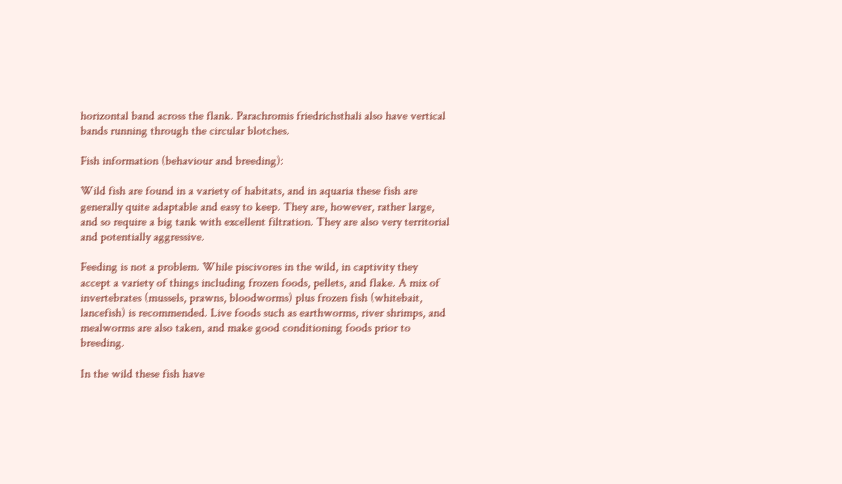horizontal band across the flank. Parachromis friedrichsthali also have vertical bands running through the circular blotches.

Fish information (behaviour and breeding):

Wild fish are found in a variety of habitats, and in aquaria these fish are generally quite adaptable and easy to keep. They are, however, rather large, and so require a big tank with excellent filtration. They are also very territorial and potentially aggressive.

Feeding is not a problem. While piscivores in the wild, in captivity they accept a variety of things including frozen foods, pellets, and flake. A mix of invertebrates (mussels, prawns, bloodworms) plus frozen fish (whitebait, lancefish) is recommended. Live foods such as earthworms, river shrimps, and mealworms are also taken, and make good conditioning foods prior to breeding.

In the wild these fish have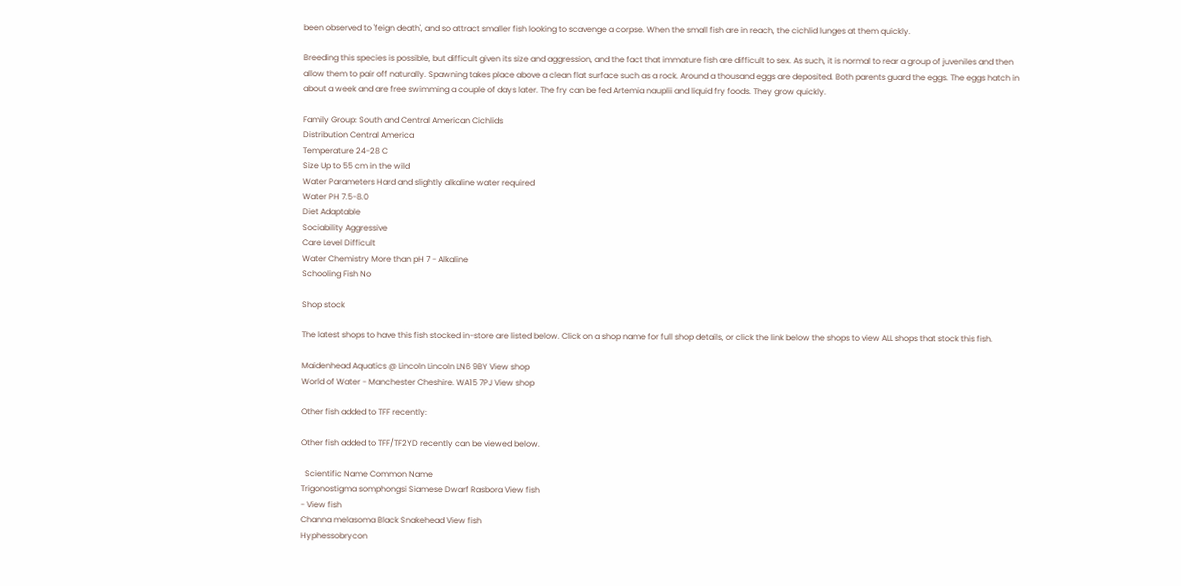been observed to 'feign death', and so attract smaller fish looking to scavenge a corpse. When the small fish are in reach, the cichlid lunges at them quickly.

Breeding this species is possible, but difficult given its size and aggression, and the fact that immature fish are difficult to sex. As such, it is normal to rear a group of juveniles and then allow them to pair off naturally. Spawning takes place above a clean flat surface such as a rock. Around a thousand eggs are deposited. Both parents guard the eggs. The eggs hatch in about a week and are free swimming a couple of days later. The fry can be fed Artemia nauplii and liquid fry foods. They grow quickly.

Family Group: South and Central American Cichlids
Distribution Central America
Temperature 24-28 C
Size Up to 55 cm in the wild
Water Parameters Hard and slightly alkaline water required
Water PH 7.5-8.0
Diet Adaptable
Sociability Aggressive
Care Level Difficult
Water Chemistry More than pH 7 - Alkaline
Schooling Fish No

Shop stock

The latest shops to have this fish stocked in-store are listed below. Click on a shop name for full shop details, or click the link below the shops to view ALL shops that stock this fish.

Maidenhead Aquatics @ Lincoln Lincoln LN6 9BY View shop
World of Water - Manchester Cheshire. WA15 7PJ View shop

Other fish added to TFF recently:

Other fish added to TFF/TF2YD recently can be viewed below.

  Scientific Name Common Name
Trigonostigma somphongsi Siamese Dwarf Rasbora View fish
- View fish
Channa melasoma Black Snakehead View fish
Hyphessobrycon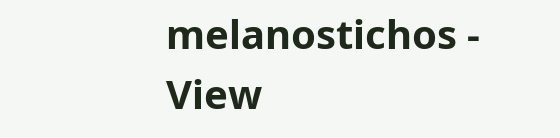melanostichos - View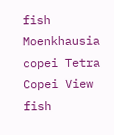fish
Moenkhausia copei Tetra Copei View fish